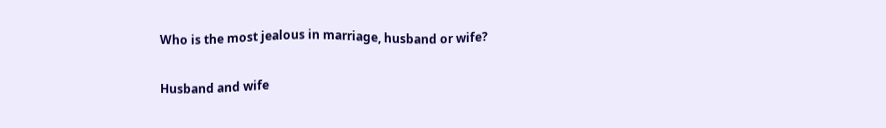Who is the most jealous in marriage, husband or wife?

Husband and wife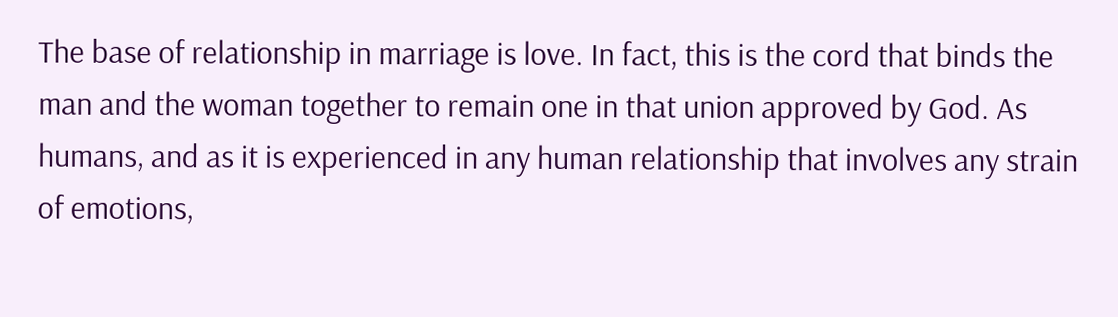The base of relationship in marriage is love. In fact, this is the cord that binds the man and the woman together to remain one in that union approved by God. As humans, and as it is experienced in any human relationship that involves any strain of emotions,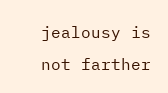jealousy is not farther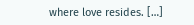where love resides. […]